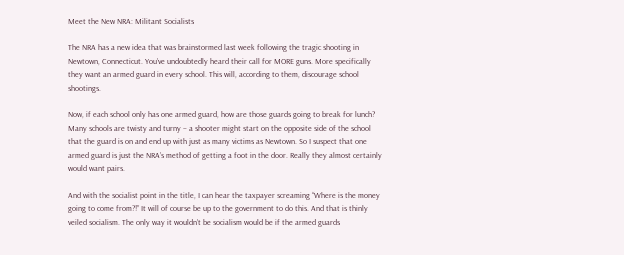Meet the New NRA: Militant Socialists

The NRA has a new idea that was brainstormed last week following the tragic shooting in Newtown, Connecticut. You’ve undoubtedly heard their call for MORE guns. More specifically they want an armed guard in every school. This will, according to them, discourage school shootings.

Now, if each school only has one armed guard, how are those guards going to break for lunch? Many schools are twisty and turny – a shooter might start on the opposite side of the school that the guard is on and end up with just as many victims as Newtown. So I suspect that one armed guard is just the NRA’s method of getting a foot in the door. Really they almost certainly would want pairs.

And with the socialist point in the title, I can hear the taxpayer screaming “Where is the money going to come from?!” It will of course be up to the government to do this. And that is thinly veiled socialism. The only way it wouldn’t be socialism would be if the armed guards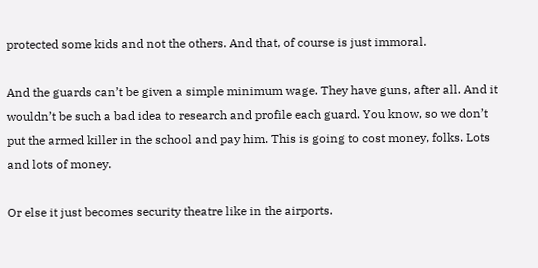protected some kids and not the others. And that, of course is just immoral.

And the guards can’t be given a simple minimum wage. They have guns, after all. And it wouldn’t be such a bad idea to research and profile each guard. You know, so we don’t put the armed killer in the school and pay him. This is going to cost money, folks. Lots and lots of money.

Or else it just becomes security theatre like in the airports.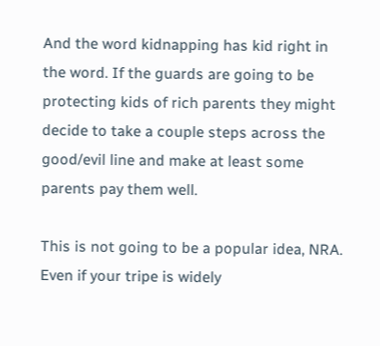And the word kidnapping has kid right in the word. If the guards are going to be protecting kids of rich parents they might decide to take a couple steps across the good/evil line and make at least some parents pay them well.

This is not going to be a popular idea, NRA. Even if your tripe is widely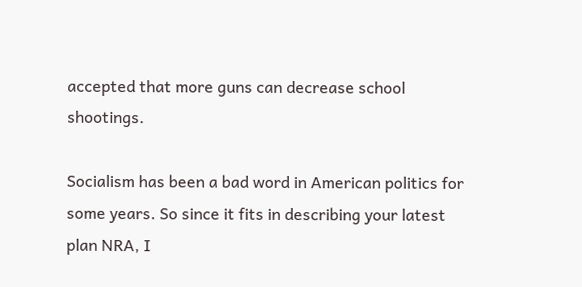accepted that more guns can decrease school shootings.

Socialism has been a bad word in American politics for some years. So since it fits in describing your latest plan NRA, I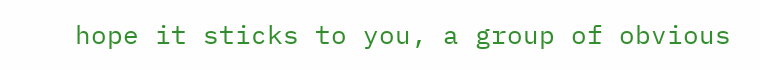hope it sticks to you, a group of obvious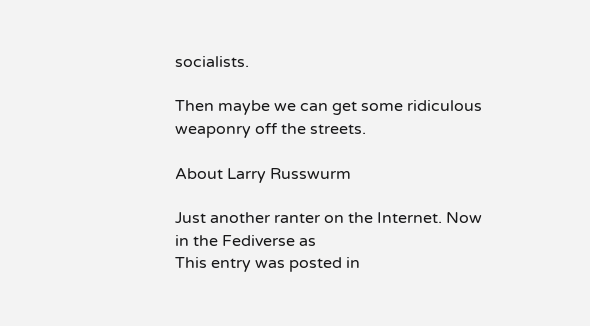socialists.

Then maybe we can get some ridiculous weaponry off the streets.

About Larry Russwurm

Just another ranter on the Internet. Now in the Fediverse as
This entry was posted in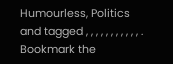Humourless, Politics and tagged , , , , , , , , , , , . Bookmark the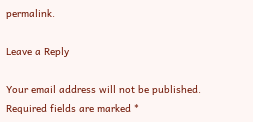permalink.

Leave a Reply

Your email address will not be published. Required fields are marked *